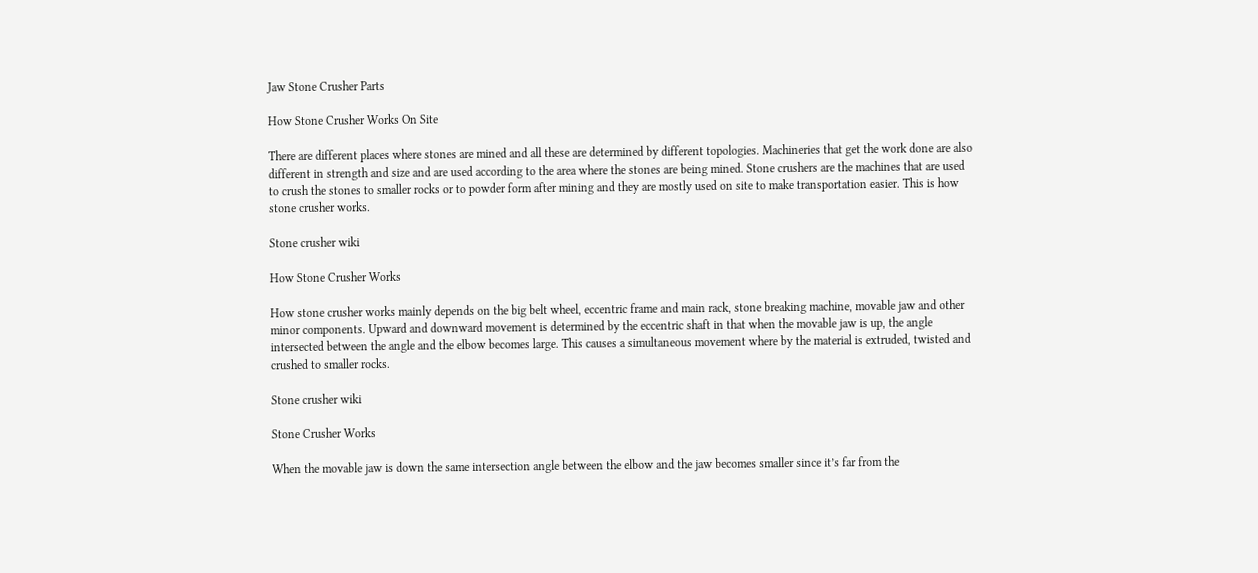Jaw Stone Crusher Parts

How Stone Crusher Works On Site

There are different places where stones are mined and all these are determined by different topologies. Machineries that get the work done are also different in strength and size and are used according to the area where the stones are being mined. Stone crushers are the machines that are used to crush the stones to smaller rocks or to powder form after mining and they are mostly used on site to make transportation easier. This is how stone crusher works.

Stone crusher wiki

How Stone Crusher Works

How stone crusher works mainly depends on the big belt wheel, eccentric frame and main rack, stone breaking machine, movable jaw and other minor components. Upward and downward movement is determined by the eccentric shaft in that when the movable jaw is up, the angle intersected between the angle and the elbow becomes large. This causes a simultaneous movement where by the material is extruded, twisted and crushed to smaller rocks.

Stone crusher wiki

Stone Crusher Works

When the movable jaw is down the same intersection angle between the elbow and the jaw becomes smaller since it’s far from the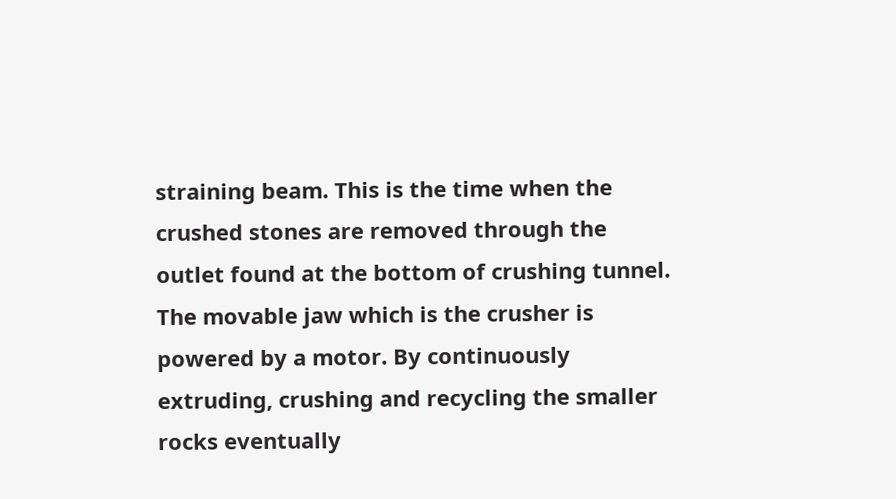straining beam. This is the time when the crushed stones are removed through the outlet found at the bottom of crushing tunnel. The movable jaw which is the crusher is powered by a motor. By continuously extruding, crushing and recycling the smaller rocks eventually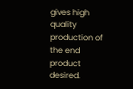gives high quality production of the end product desired.